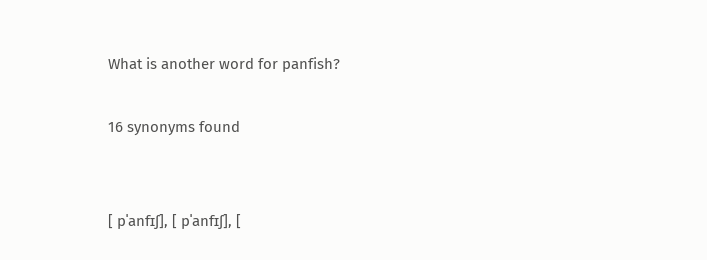What is another word for panfish?

16 synonyms found


[ pˈanfɪʃ], [ pˈanfɪʃ], [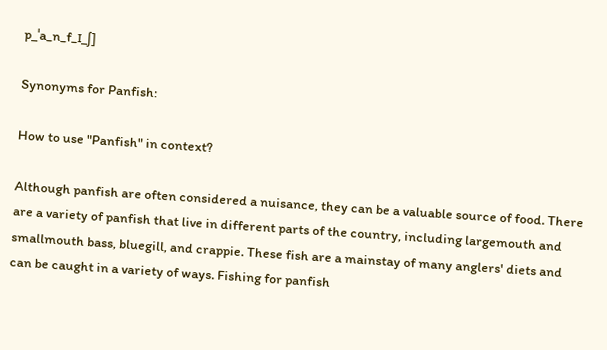p_ˈa_n_f_ɪ_ʃ]

Synonyms for Panfish:

How to use "Panfish" in context?

Although panfish are often considered a nuisance, they can be a valuable source of food. There are a variety of panfish that live in different parts of the country, including largemouth and smallmouth bass, bluegill, and crappie. These fish are a mainstay of many anglers' diets and can be caught in a variety of ways. Fishing for panfish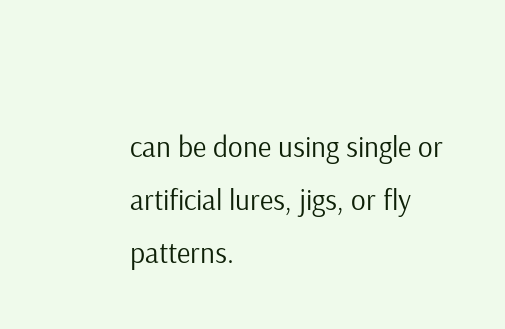can be done using single or artificial lures, jigs, or fly patterns.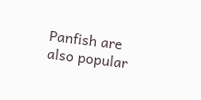Panfish are also popular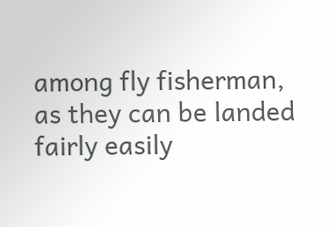among fly fisherman, as they can be landed fairly easily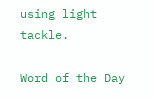using light tackle.

Word of the Day